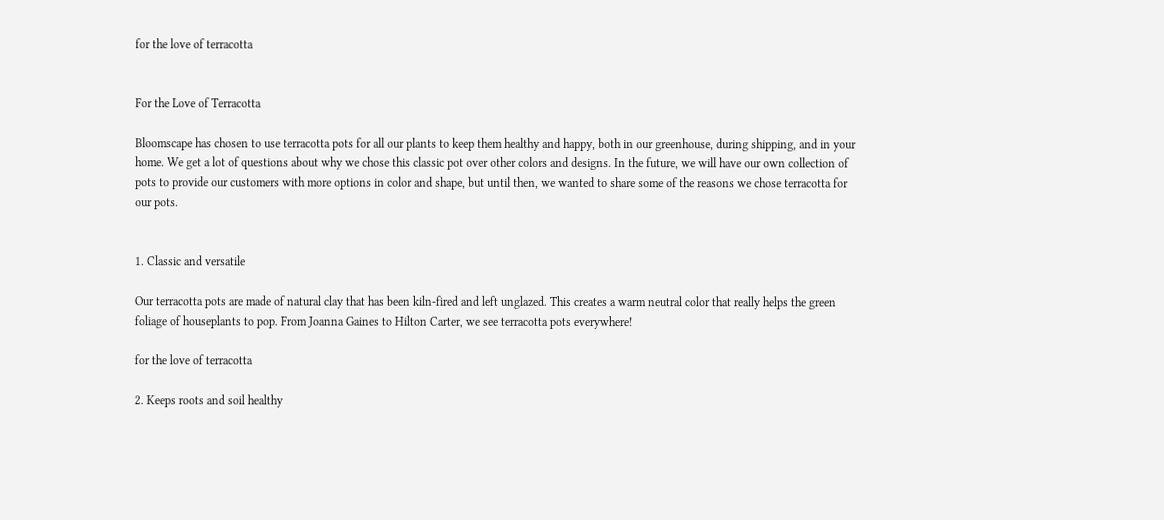for the love of terracotta


For the Love of Terracotta

Bloomscape has chosen to use terracotta pots for all our plants to keep them healthy and happy, both in our greenhouse, during shipping, and in your home. We get a lot of questions about why we chose this classic pot over other colors and designs. In the future, we will have our own collection of pots to provide our customers with more options in color and shape, but until then, we wanted to share some of the reasons we chose terracotta for our pots.


1. Classic and versatile

Our terracotta pots are made of natural clay that has been kiln-fired and left unglazed. This creates a warm neutral color that really helps the green foliage of houseplants to pop. From Joanna Gaines to Hilton Carter, we see terracotta pots everywhere!

for the love of terracotta

2. Keeps roots and soil healthy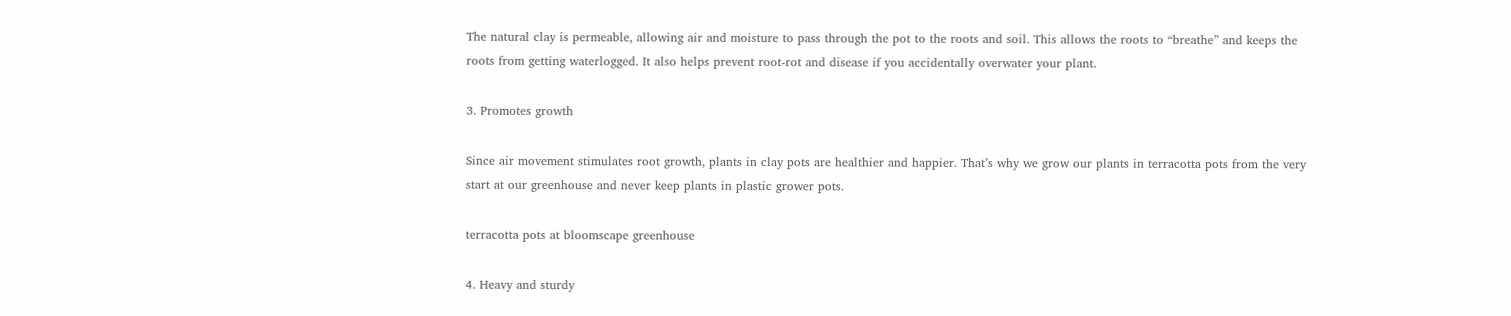The natural clay is permeable, allowing air and moisture to pass through the pot to the roots and soil. This allows the roots to “breathe” and keeps the roots from getting waterlogged. It also helps prevent root-rot and disease if you accidentally overwater your plant.

3. Promotes growth

Since air movement stimulates root growth, plants in clay pots are healthier and happier. That’s why we grow our plants in terracotta pots from the very start at our greenhouse and never keep plants in plastic grower pots.

terracotta pots at bloomscape greenhouse

4. Heavy and sturdy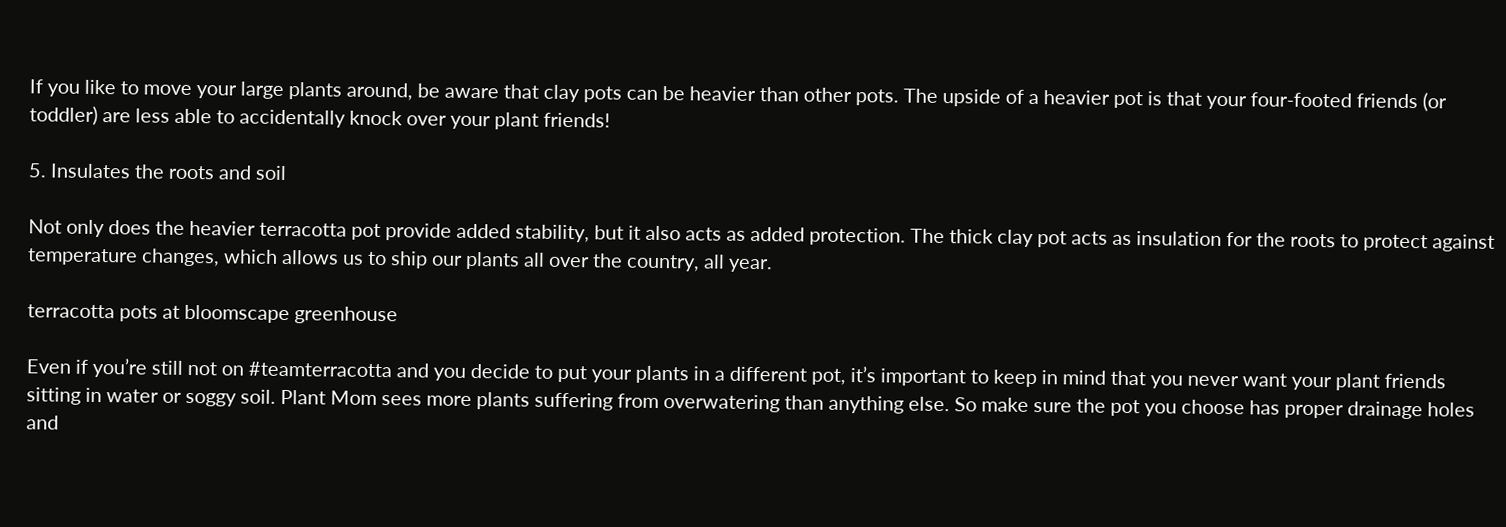If you like to move your large plants around, be aware that clay pots can be heavier than other pots. The upside of a heavier pot is that your four-footed friends (or toddler) are less able to accidentally knock over your plant friends!

5. Insulates the roots and soil

Not only does the heavier terracotta pot provide added stability, but it also acts as added protection. The thick clay pot acts as insulation for the roots to protect against temperature changes, which allows us to ship our plants all over the country, all year.

terracotta pots at bloomscape greenhouse

Even if you’re still not on #teamterracotta and you decide to put your plants in a different pot, it’s important to keep in mind that you never want your plant friends sitting in water or soggy soil. Plant Mom sees more plants suffering from overwatering than anything else. So make sure the pot you choose has proper drainage holes and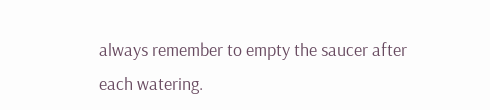always remember to empty the saucer after each watering.